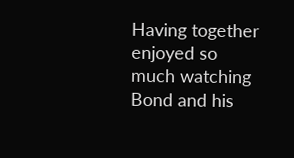Having together enjoyed so much watching Bond and his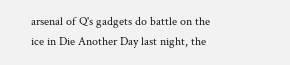arsenal of Q's gadgets do battle on the ice in Die Another Day last night, the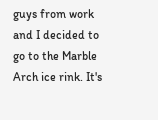guys from work and I decided to go to the Marble Arch ice rink. It's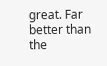great. Far better than the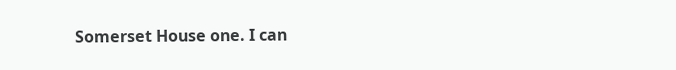Somerset House one. I can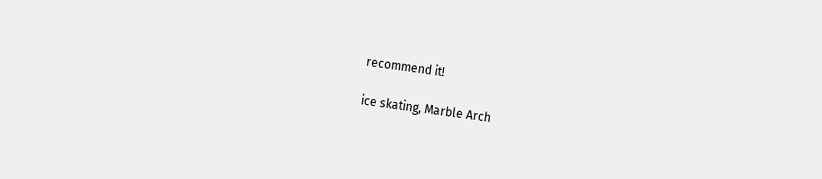recommend it!

ice skating, Marble Arch